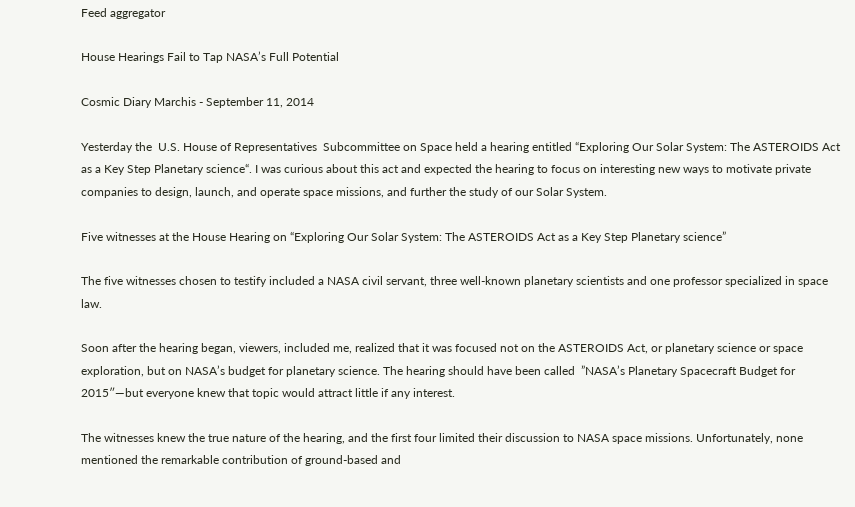Feed aggregator

House Hearings Fail to Tap NASA’s Full Potential

Cosmic Diary Marchis - September 11, 2014

Yesterday the  U.S. House of Representatives  Subcommittee on Space held a hearing entitled “Exploring Our Solar System: The ASTEROIDS Act as a Key Step Planetary science“. I was curious about this act and expected the hearing to focus on interesting new ways to motivate private companies to design, launch, and operate space missions, and further the study of our Solar System.

Five witnesses at the House Hearing on “Exploring Our Solar System: The ASTEROIDS Act as a Key Step Planetary science”

The five witnesses chosen to testify included a NASA civil servant, three well-known planetary scientists and one professor specialized in space law.

Soon after the hearing began, viewers, included me, realized that it was focused not on the ASTEROIDS Act, or planetary science or space exploration, but on NASA’s budget for planetary science. The hearing should have been called  ”NASA’s Planetary Spacecraft Budget for 2015″—but everyone knew that topic would attract little if any interest.

The witnesses knew the true nature of the hearing, and the first four limited their discussion to NASA space missions. Unfortunately, none mentioned the remarkable contribution of ground-based and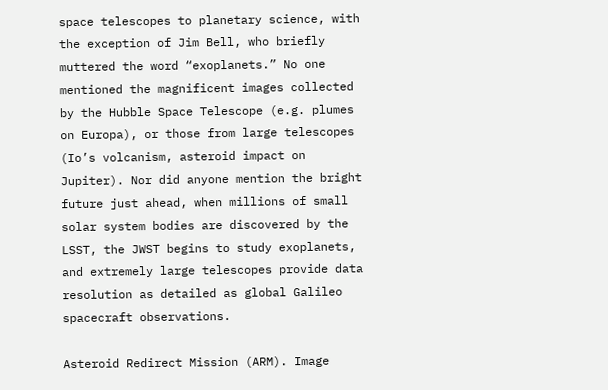space telescopes to planetary science, with the exception of Jim Bell, who briefly muttered the word “exoplanets.” No one mentioned the magnificent images collected by the Hubble Space Telescope (e.g. plumes on Europa), or those from large telescopes  (Io’s volcanism, asteroid impact on Jupiter). Nor did anyone mention the bright future just ahead, when millions of small solar system bodies are discovered by the LSST, the JWST begins to study exoplanets, and extremely large telescopes provide data resolution as detailed as global Galileo spacecraft observations.

Asteroid Redirect Mission (ARM). Image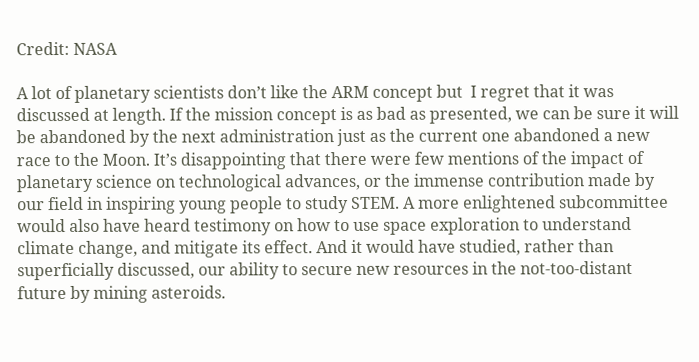Credit: NASA

A lot of planetary scientists don’t like the ARM concept but  I regret that it was discussed at length. If the mission concept is as bad as presented, we can be sure it will be abandoned by the next administration just as the current one abandoned a new race to the Moon. It’s disappointing that there were few mentions of the impact of planetary science on technological advances, or the immense contribution made by our field in inspiring young people to study STEM. A more enlightened subcommittee would also have heard testimony on how to use space exploration to understand climate change, and mitigate its effect. And it would have studied, rather than superficially discussed, our ability to secure new resources in the not-too-distant future by mining asteroids.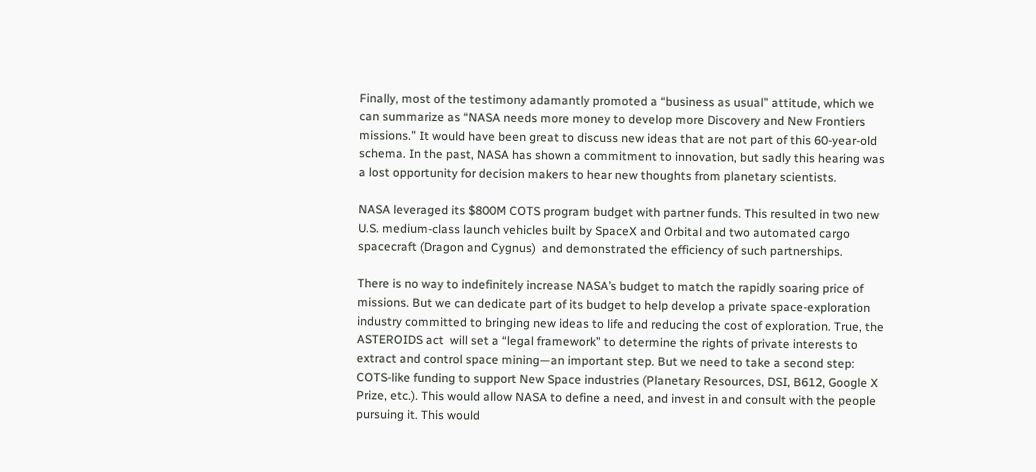Finally, most of the testimony adamantly promoted a “business as usual” attitude, which we can summarize as “NASA needs more money to develop more Discovery and New Frontiers missions.” It would have been great to discuss new ideas that are not part of this 60-year-old schema. In the past, NASA has shown a commitment to innovation, but sadly this hearing was a lost opportunity for decision makers to hear new thoughts from planetary scientists.

NASA leveraged its $800M COTS program budget with partner funds. This resulted in two new U.S. medium-class launch vehicles built by SpaceX and Orbital and two automated cargo spacecraft (Dragon and Cygnus)  and demonstrated the efficiency of such partnerships.

There is no way to indefinitely increase NASA’s budget to match the rapidly soaring price of missions. But we can dedicate part of its budget to help develop a private space-exploration industry committed to bringing new ideas to life and reducing the cost of exploration. True, the ASTEROIDS act  will set a “legal framework” to determine the rights of private interests to extract and control space mining—an important step. But we need to take a second step: COTS-like funding to support New Space industries (Planetary Resources, DSI, B612, Google X Prize, etc.). This would allow NASA to define a need, and invest in and consult with the people pursuing it. This would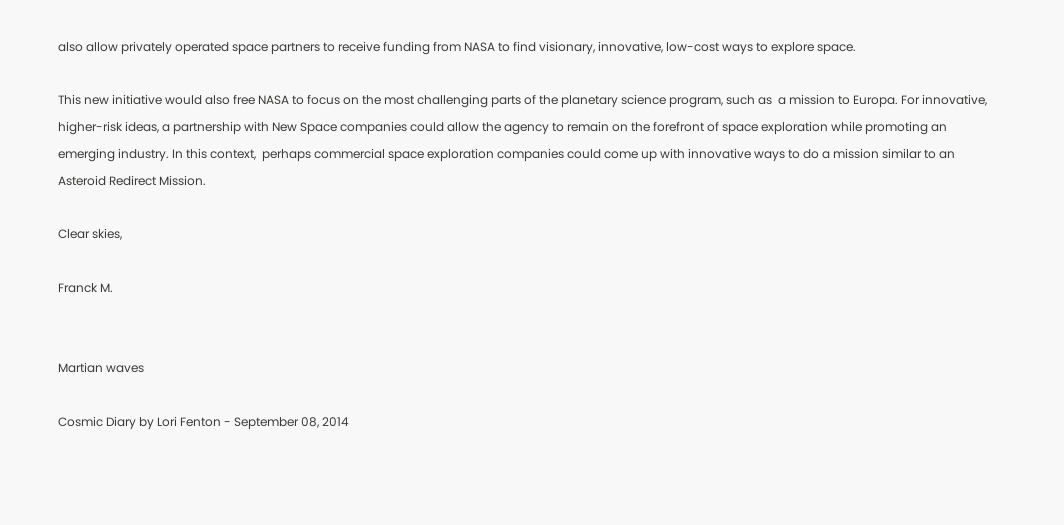also allow privately operated space partners to receive funding from NASA to find visionary, innovative, low-cost ways to explore space.

This new initiative would also free NASA to focus on the most challenging parts of the planetary science program, such as  a mission to Europa. For innovative, higher-risk ideas, a partnership with New Space companies could allow the agency to remain on the forefront of space exploration while promoting an emerging industry. In this context,  perhaps commercial space exploration companies could come up with innovative ways to do a mission similar to an Asteroid Redirect Mission.

Clear skies,

Franck M.


Martian waves

Cosmic Diary by Lori Fenton - September 08, 2014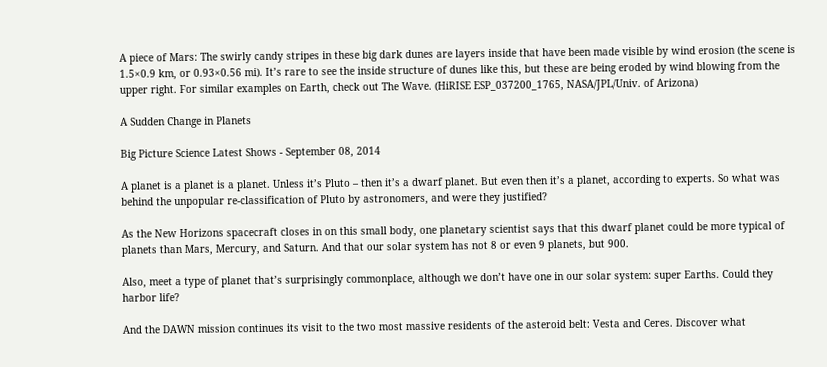A piece of Mars: The swirly candy stripes in these big dark dunes are layers inside that have been made visible by wind erosion (the scene is 1.5×0.9 km, or 0.93×0.56 mi). It’s rare to see the inside structure of dunes like this, but these are being eroded by wind blowing from the upper right. For similar examples on Earth, check out The Wave. (HiRISE ESP_037200_1765, NASA/JPL/Univ. of Arizona)

A Sudden Change in Planets

Big Picture Science Latest Shows - September 08, 2014

A planet is a planet is a planet. Unless it’s Pluto – then it’s a dwarf planet. But even then it’s a planet, according to experts. So what was behind the unpopular re-classification of Pluto by astronomers, and were they justified?

As the New Horizons spacecraft closes in on this small body, one planetary scientist says that this dwarf planet could be more typical of planets than Mars, Mercury, and Saturn. And that our solar system has not 8 or even 9 planets, but 900.

Also, meet a type of planet that’s surprisingly commonplace, although we don’t have one in our solar system: super Earths. Could they harbor life?

And the DAWN mission continues its visit to the two most massive residents of the asteroid belt: Vesta and Ceres. Discover what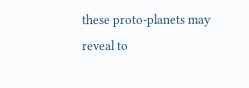these proto-planets may reveal to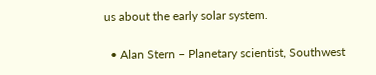us about the early solar system.

  • Alan Stern – Planetary scientist, Southwest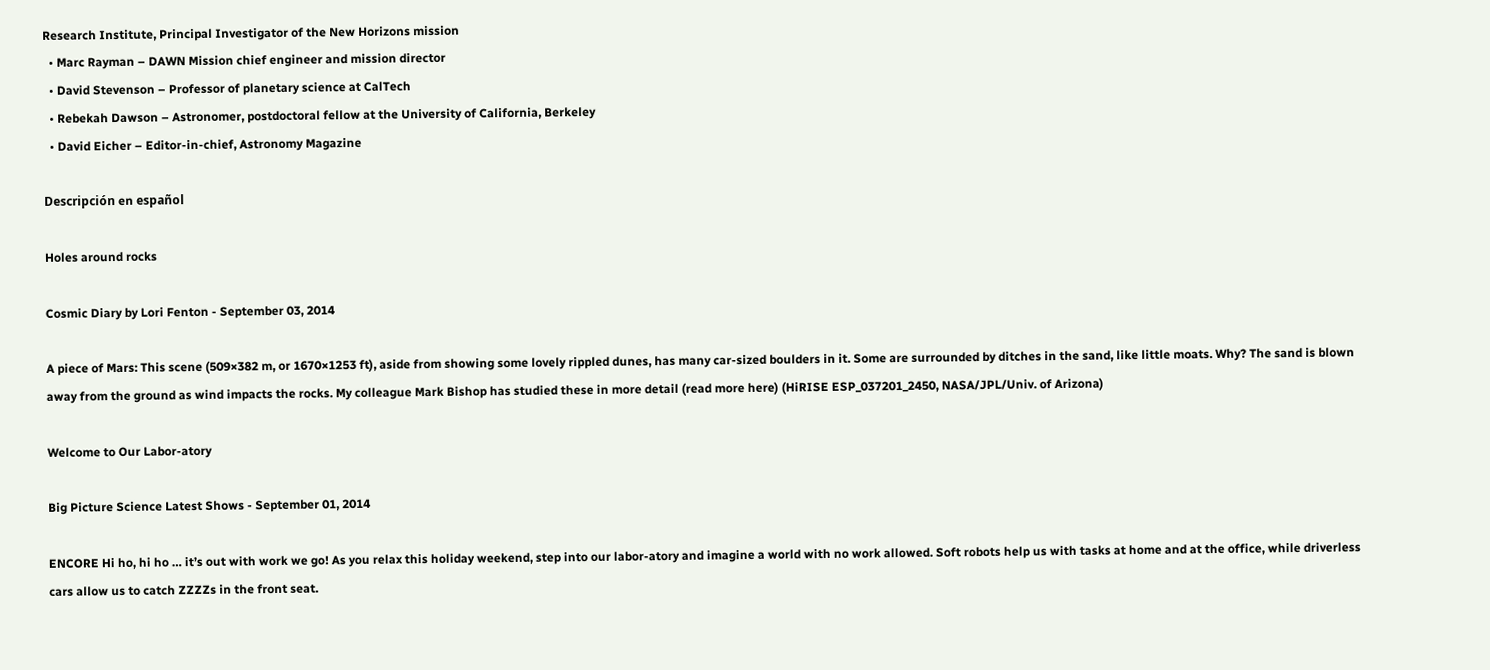Research Institute, Principal Investigator of the New Horizons mission
  • Marc Rayman – DAWN Mission chief engineer and mission director
  • David Stevenson – Professor of planetary science at CalTech
  • Rebekah Dawson – Astronomer, postdoctoral fellow at the University of California, Berkeley
  • David Eicher – Editor-in-chief, Astronomy Magazine

Descripción en español

Holes around rocks

Cosmic Diary by Lori Fenton - September 03, 2014

A piece of Mars: This scene (509×382 m, or 1670×1253 ft), aside from showing some lovely rippled dunes, has many car-sized boulders in it. Some are surrounded by ditches in the sand, like little moats. Why? The sand is blown away from the ground as wind impacts the rocks. My colleague Mark Bishop has studied these in more detail (read more here) (HiRISE ESP_037201_2450, NASA/JPL/Univ. of Arizona)

Welcome to Our Labor-atory

Big Picture Science Latest Shows - September 01, 2014

ENCORE Hi ho, hi ho … it’s out with work we go! As you relax this holiday weekend, step into our labor-atory and imagine a world with no work allowed. Soft robots help us with tasks at home and at the office, while driverless cars allow us to catch ZZZZs in the front seat.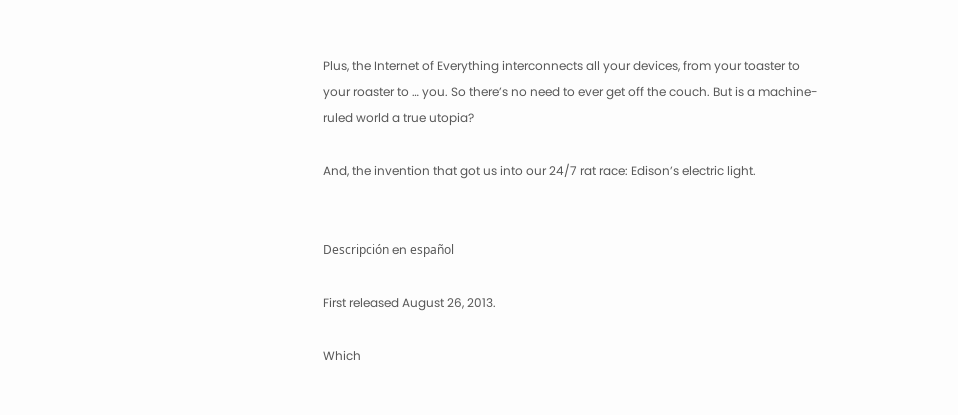Plus, the Internet of Everything interconnects all your devices, from your toaster to your roaster to … you. So there’s no need to ever get off the couch. But is a machine-ruled world a true utopia?

And, the invention that got us into our 24/7 rat race: Edison’s electric light.


Descripción en español

First released August 26, 2013.

Which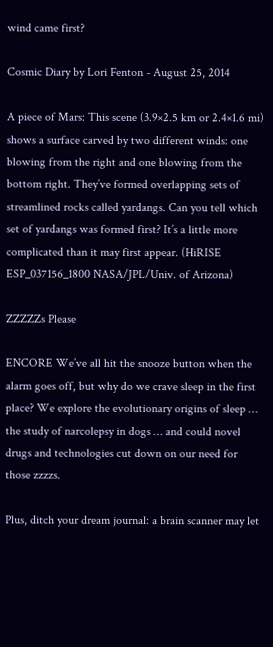wind came first?

Cosmic Diary by Lori Fenton - August 25, 2014

A piece of Mars: This scene (3.9×2.5 km or 2.4×1.6 mi) shows a surface carved by two different winds: one blowing from the right and one blowing from the bottom right. They’ve formed overlapping sets of streamlined rocks called yardangs. Can you tell which set of yardangs was formed first? It’s a little more complicated than it may first appear. (HiRISE ESP_037156_1800 NASA/JPL/Univ. of Arizona)

ZZZZZs Please

ENCORE We’ve all hit the snooze button when the alarm goes off, but why do we crave sleep in the first place? We explore the evolutionary origins of sleep … the study of narcolepsy in dogs … and could novel drugs and technologies cut down on our need for those zzzzs.

Plus, ditch your dream journal: a brain scanner may let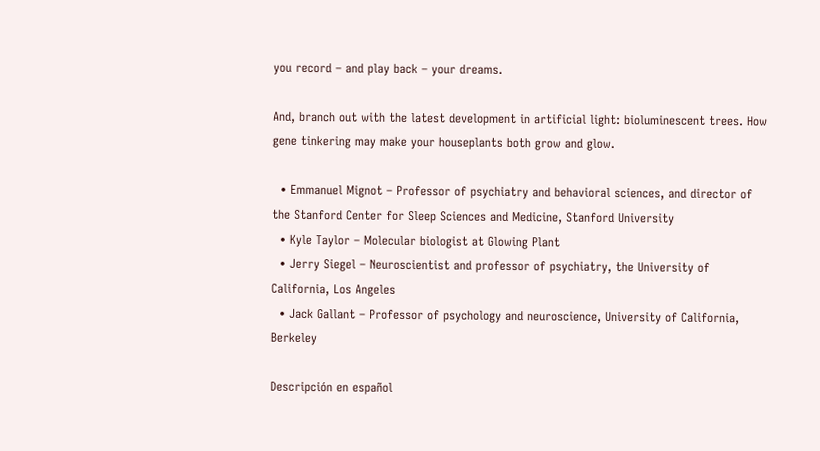you record – and play back – your dreams.

And, branch out with the latest development in artificial light: bioluminescent trees. How gene tinkering may make your houseplants both grow and glow.

  • Emmanuel Mignot – Professor of psychiatry and behavioral sciences, and director of the Stanford Center for Sleep Sciences and Medicine, Stanford University
  • Kyle Taylor – Molecular biologist at Glowing Plant
  • Jerry Siegel – Neuroscientist and professor of psychiatry, the University of California, Los Angeles
  • Jack Gallant – Professor of psychology and neuroscience, University of California, Berkeley

Descripción en español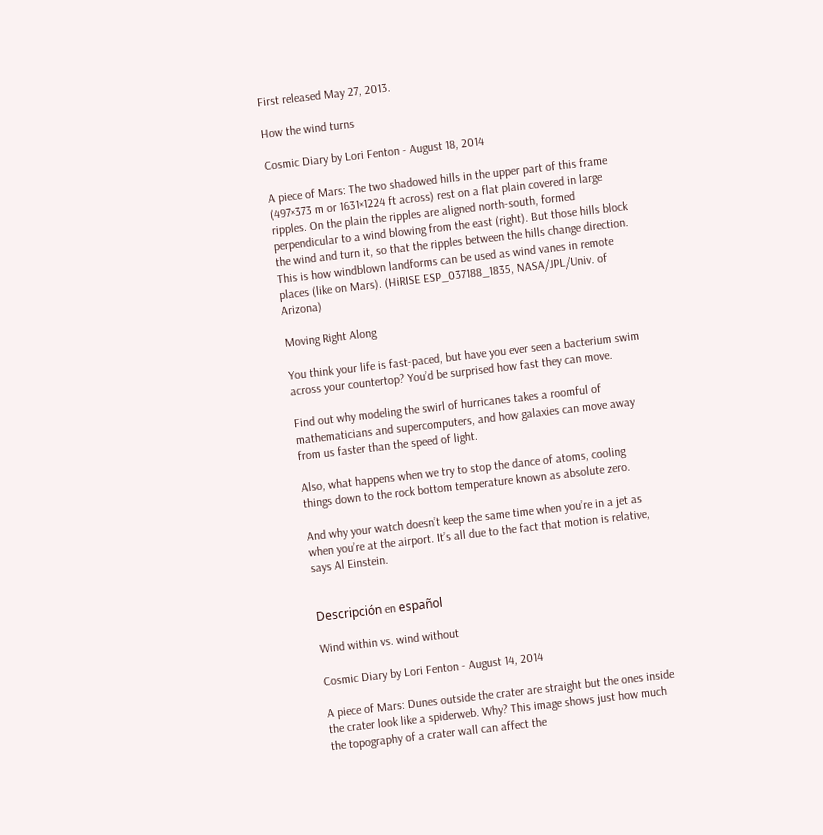First released May 27, 2013.

How the wind turns

Cosmic Diary by Lori Fenton - August 18, 2014

A piece of Mars: The two shadowed hills in the upper part of this frame (497×373 m or 1631×1224 ft across) rest on a flat plain covered in large ripples. On the plain the ripples are aligned north-south, formed perpendicular to a wind blowing from the east (right). But those hills block the wind and turn it, so that the ripples between the hills change direction. This is how windblown landforms can be used as wind vanes in remote places (like on Mars). (HiRISE ESP_037188_1835, NASA/JPL/Univ. of Arizona)

Moving Right Along

You think your life is fast-paced, but have you ever seen a bacterium swim across your countertop? You’d be surprised how fast they can move.

Find out why modeling the swirl of hurricanes takes a roomful of mathematicians and supercomputers, and how galaxies can move away from us faster than the speed of light.

Also, what happens when we try to stop the dance of atoms, cooling things down to the rock bottom temperature known as absolute zero.

And why your watch doesn’t keep the same time when you’re in a jet as when you’re at the airport. It’s all due to the fact that motion is relative, says Al Einstein.


Descripción en español

Wind within vs. wind without

Cosmic Diary by Lori Fenton - August 14, 2014

A piece of Mars: Dunes outside the crater are straight but the ones inside the crater look like a spiderweb. Why? This image shows just how much the topography of a crater wall can affect the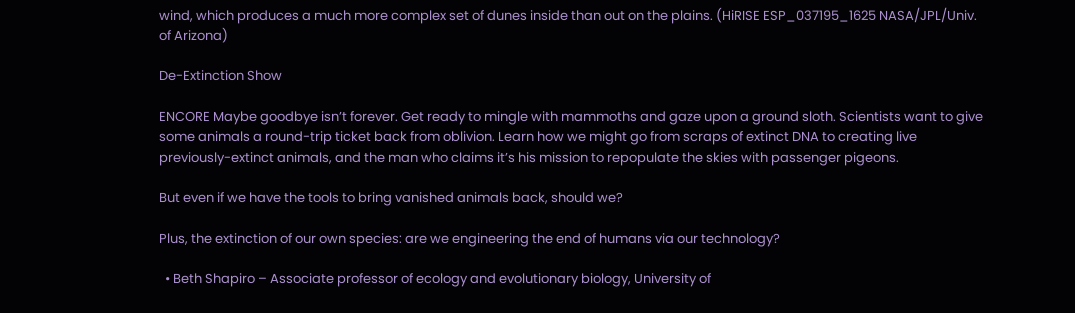wind, which produces a much more complex set of dunes inside than out on the plains. (HiRISE ESP_037195_1625 NASA/JPL/Univ. of Arizona)

De-Extinction Show

ENCORE Maybe goodbye isn’t forever. Get ready to mingle with mammoths and gaze upon a ground sloth. Scientists want to give some animals a round-trip ticket back from oblivion. Learn how we might go from scraps of extinct DNA to creating live previously-extinct animals, and the man who claims it’s his mission to repopulate the skies with passenger pigeons.

But even if we have the tools to bring vanished animals back, should we?

Plus, the extinction of our own species: are we engineering the end of humans via our technology?

  • Beth Shapiro – Associate professor of ecology and evolutionary biology, University of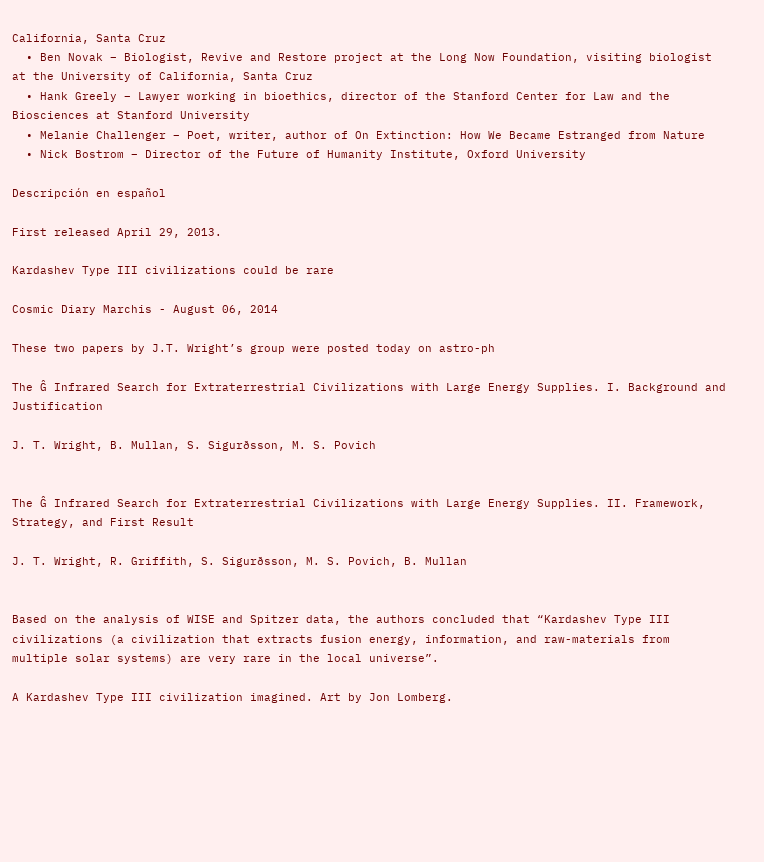California, Santa Cruz
  • Ben Novak – Biologist, Revive and Restore project at the Long Now Foundation, visiting biologist at the University of California, Santa Cruz
  • Hank Greely – Lawyer working in bioethics, director of the Stanford Center for Law and the Biosciences at Stanford University
  • Melanie Challenger – Poet, writer, author of On Extinction: How We Became Estranged from Nature
  • Nick Bostrom – Director of the Future of Humanity Institute, Oxford University

Descripción en español

First released April 29, 2013.

Kardashev Type III civilizations could be rare

Cosmic Diary Marchis - August 06, 2014

These two papers by J.T. Wright’s group were posted today on astro-ph

The Ĝ Infrared Search for Extraterrestrial Civilizations with Large Energy Supplies. I. Background and Justification

J. T. Wright, B. Mullan, S. Sigurðsson, M. S. Povich


The Ĝ Infrared Search for Extraterrestrial Civilizations with Large Energy Supplies. II. Framework, Strategy, and First Result

J. T. Wright, R. Griffith, S. Sigurðsson, M. S. Povich, B. Mullan


Based on the analysis of WISE and Spitzer data, the authors concluded that “Kardashev Type III civilizations (a civilization that extracts fusion energy, information, and raw-materials from multiple solar systems) are very rare in the local universe”.

A Kardashev Type III civilization imagined. Art by Jon Lomberg.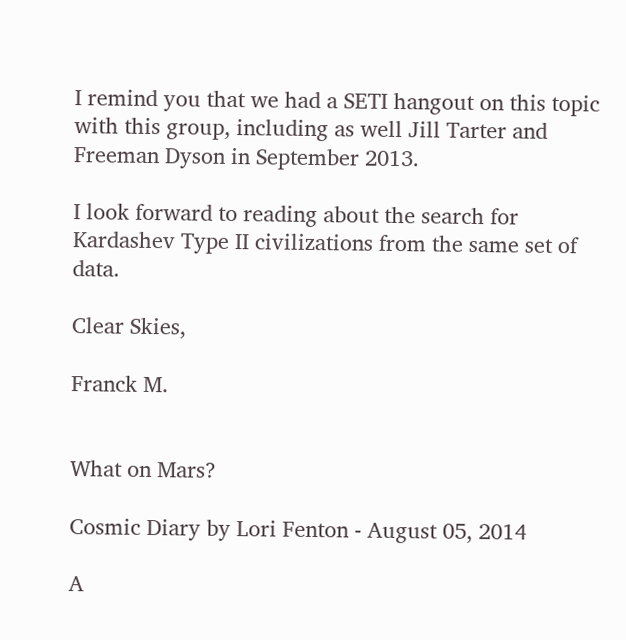I remind you that we had a SETI hangout on this topic with this group, including as well Jill Tarter and Freeman Dyson in September 2013.

I look forward to reading about the search for Kardashev Type II civilizations from the same set of data.

Clear Skies,

Franck M.


What on Mars?

Cosmic Diary by Lori Fenton - August 05, 2014

A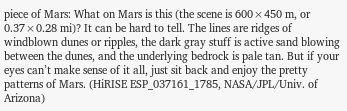piece of Mars: What on Mars is this (the scene is 600×450 m, or 0.37×0.28 mi)? It can be hard to tell. The lines are ridges of windblown dunes or ripples, the dark gray stuff is active sand blowing between the dunes, and the underlying bedrock is pale tan. But if your eyes can’t make sense of it all, just sit back and enjoy the pretty patterns of Mars. (HiRISE ESP_037161_1785, NASA/JPL/Univ. of Arizona)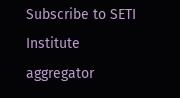Subscribe to SETI Institute aggregator